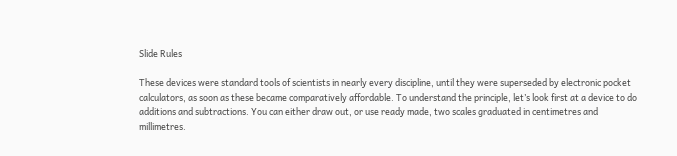Slide Rules

These devices were standard tools of scientists in nearly every discipline, until they were superseded by electronic pocket calculators, as soon as these became comparatively affordable. To understand the principle, let’s look first at a device to do additions and subtractions. You can either draw out, or use ready made, two scales graduated in centimetres and millimetres.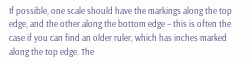If possible, one scale should have the markings along the top edge, and the other along the bottom edge – this is often the case if you can find an older ruler, which has inches marked along the top edge. The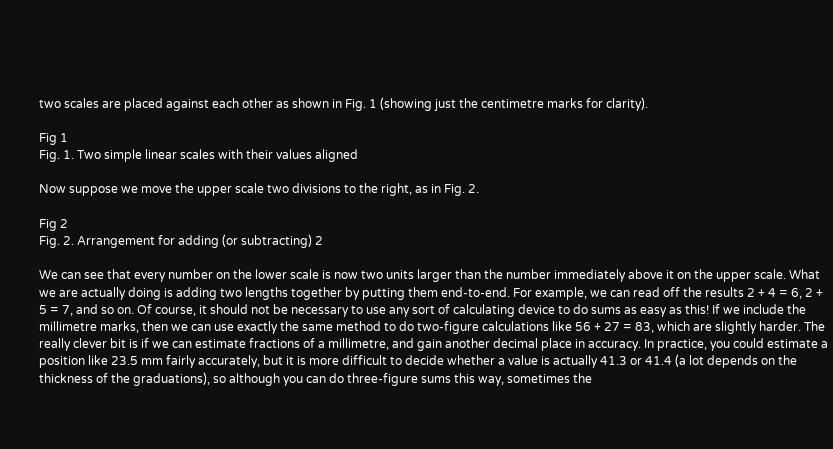two scales are placed against each other as shown in Fig. 1 (showing just the centimetre marks for clarity).

Fig 1
Fig. 1. Two simple linear scales with their values aligned

Now suppose we move the upper scale two divisions to the right, as in Fig. 2.

Fig 2
Fig. 2. Arrangement for adding (or subtracting) 2

We can see that every number on the lower scale is now two units larger than the number immediately above it on the upper scale. What we are actually doing is adding two lengths together by putting them end-to-end. For example, we can read off the results 2 + 4 = 6, 2 + 5 = 7, and so on. Of course, it should not be necessary to use any sort of calculating device to do sums as easy as this! If we include the millimetre marks, then we can use exactly the same method to do two-figure calculations like 56 + 27 = 83, which are slightly harder. The really clever bit is if we can estimate fractions of a millimetre, and gain another decimal place in accuracy. In practice, you could estimate a position like 23.5 mm fairly accurately, but it is more difficult to decide whether a value is actually 41.3 or 41.4 (a lot depends on the thickness of the graduations), so although you can do three-figure sums this way, sometimes the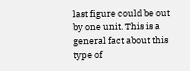last figure could be out by one unit. This is a general fact about this type of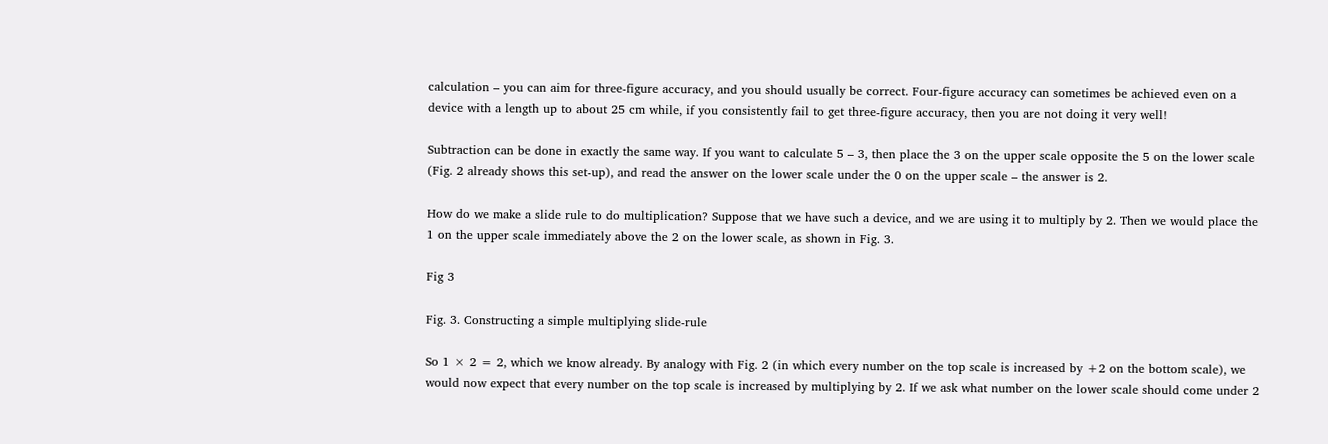calculation – you can aim for three-figure accuracy, and you should usually be correct. Four-figure accuracy can sometimes be achieved even on a device with a length up to about 25 cm while, if you consistently fail to get three-figure accuracy, then you are not doing it very well!

Subtraction can be done in exactly the same way. If you want to calculate 5 – 3, then place the 3 on the upper scale opposite the 5 on the lower scale (Fig. 2 already shows this set-up), and read the answer on the lower scale under the 0 on the upper scale – the answer is 2.

How do we make a slide rule to do multiplication? Suppose that we have such a device, and we are using it to multiply by 2. Then we would place the 1 on the upper scale immediately above the 2 on the lower scale, as shown in Fig. 3.

Fig 3

Fig. 3. Constructing a simple multiplying slide-rule

So 1 × 2 = 2, which we know already. By analogy with Fig. 2 (in which every number on the top scale is increased by +2 on the bottom scale), we would now expect that every number on the top scale is increased by multiplying by 2. If we ask what number on the lower scale should come under 2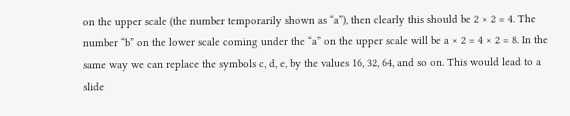on the upper scale (the number temporarily shown as “a”), then clearly this should be 2 × 2 = 4. The number “b” on the lower scale coming under the “a” on the upper scale will be a × 2 = 4 × 2 = 8. In the same way we can replace the symbols c, d, e, by the values 16, 32, 64, and so on. This would lead to a slide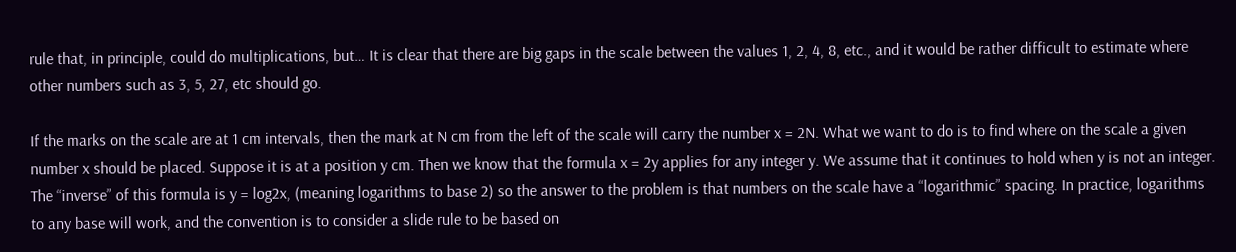rule that, in principle, could do multiplications, but… It is clear that there are big gaps in the scale between the values 1, 2, 4, 8, etc., and it would be rather difficult to estimate where other numbers such as 3, 5, 27, etc should go.

If the marks on the scale are at 1 cm intervals, then the mark at N cm from the left of the scale will carry the number x = 2N. What we want to do is to find where on the scale a given number x should be placed. Suppose it is at a position y cm. Then we know that the formula x = 2y applies for any integer y. We assume that it continues to hold when y is not an integer. The “inverse” of this formula is y = log2x, (meaning logarithms to base 2) so the answer to the problem is that numbers on the scale have a “logarithmic” spacing. In practice, logarithms to any base will work, and the convention is to consider a slide rule to be based on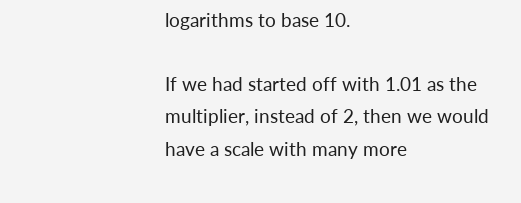logarithms to base 10.

If we had started off with 1.01 as the multiplier, instead of 2, then we would have a scale with many more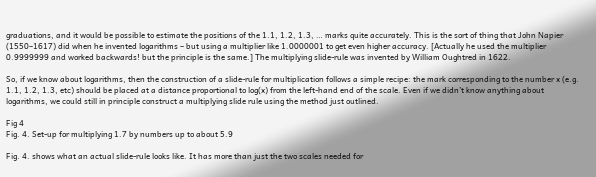graduations, and it would be possible to estimate the positions of the 1.1, 1.2, 1.3, … marks quite accurately. This is the sort of thing that John Napier (1550–1617) did when he invented logarithms – but using a multiplier like 1.0000001 to get even higher accuracy. [Actually he used the multiplier 0.9999999 and worked backwards! but the principle is the same.] The multiplying slide-rule was invented by William Oughtred in 1622.

So, if we know about logarithms, then the construction of a slide-rule for multiplication follows a simple recipe: the mark corresponding to the number x (e.g. 1.1, 1.2, 1.3, etc) should be placed at a distance proportional to log(x) from the left-hand end of the scale. Even if we didn’t know anything about logarithms, we could still in principle construct a multiplying slide rule using the method just outlined.

Fig 4
Fig. 4. Set-up for multiplying 1.7 by numbers up to about 5.9

Fig. 4. shows what an actual slide-rule looks like. It has more than just the two scales needed for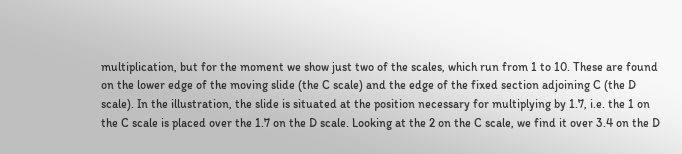multiplication, but for the moment we show just two of the scales, which run from 1 to 10. These are found on the lower edge of the moving slide (the C scale) and the edge of the fixed section adjoining C (the D scale). In the illustration, the slide is situated at the position necessary for multiplying by 1.7, i.e. the 1 on the C scale is placed over the 1.7 on the D scale. Looking at the 2 on the C scale, we find it over 3.4 on the D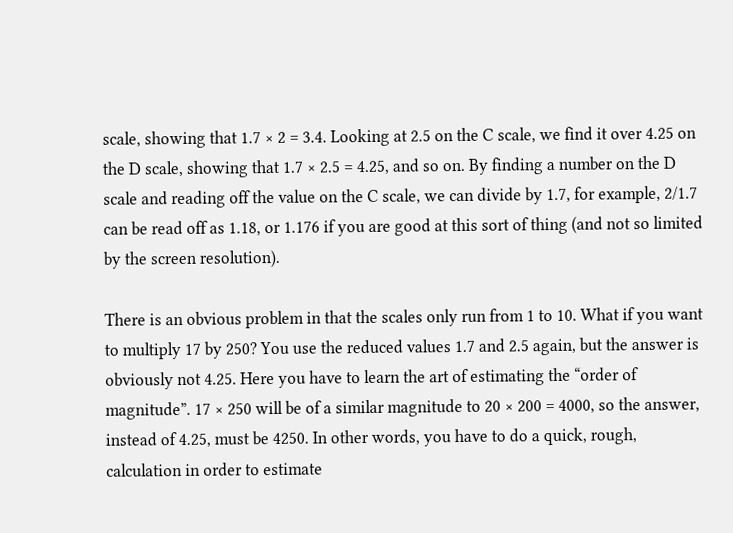scale, showing that 1.7 × 2 = 3.4. Looking at 2.5 on the C scale, we find it over 4.25 on the D scale, showing that 1.7 × 2.5 = 4.25, and so on. By finding a number on the D scale and reading off the value on the C scale, we can divide by 1.7, for example, 2/1.7 can be read off as 1.18, or 1.176 if you are good at this sort of thing (and not so limited by the screen resolution).

There is an obvious problem in that the scales only run from 1 to 10. What if you want to multiply 17 by 250? You use the reduced values 1.7 and 2.5 again, but the answer is obviously not 4.25. Here you have to learn the art of estimating the “order of magnitude”. 17 × 250 will be of a similar magnitude to 20 × 200 = 4000, so the answer, instead of 4.25, must be 4250. In other words, you have to do a quick, rough, calculation in order to estimate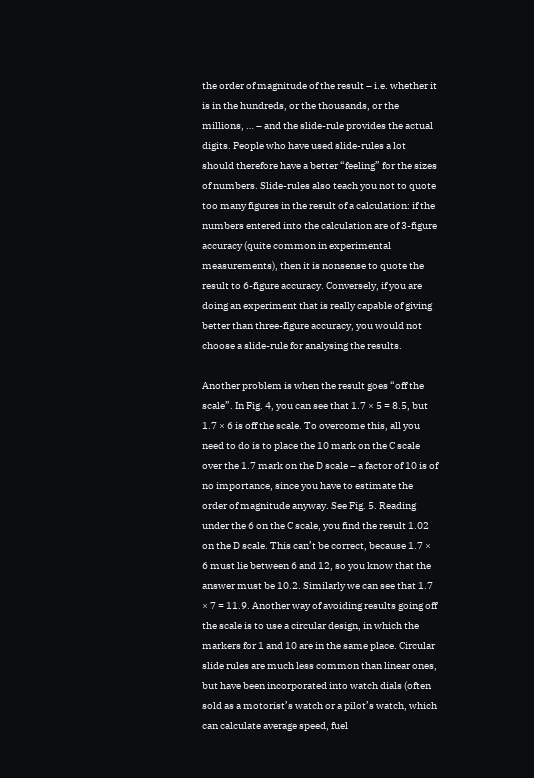the order of magnitude of the result – i.e. whether it is in the hundreds, or the thousands, or the millions, … – and the slide-rule provides the actual digits. People who have used slide-rules a lot should therefore have a better “feeling” for the sizes of numbers. Slide-rules also teach you not to quote too many figures in the result of a calculation: if the numbers entered into the calculation are of 3-figure accuracy (quite common in experimental measurements), then it is nonsense to quote the result to 6-figure accuracy. Conversely, if you are doing an experiment that is really capable of giving better than three-figure accuracy, you would not choose a slide-rule for analysing the results.

Another problem is when the result goes “off the scale”. In Fig. 4, you can see that 1.7 × 5 = 8.5, but 1.7 × 6 is off the scale. To overcome this, all you need to do is to place the 10 mark on the C scale over the 1.7 mark on the D scale – a factor of 10 is of no importance, since you have to estimate the order of magnitude anyway. See Fig. 5. Reading under the 6 on the C scale, you find the result 1.02 on the D scale. This can’t be correct, because 1.7 × 6 must lie between 6 and 12, so you know that the answer must be 10.2. Similarly we can see that 1.7 × 7 = 11.9. Another way of avoiding results going off the scale is to use a circular design, in which the markers for 1 and 10 are in the same place. Circular slide rules are much less common than linear ones, but have been incorporated into watch dials (often sold as a motorist’s watch or a pilot’s watch, which can calculate average speed, fuel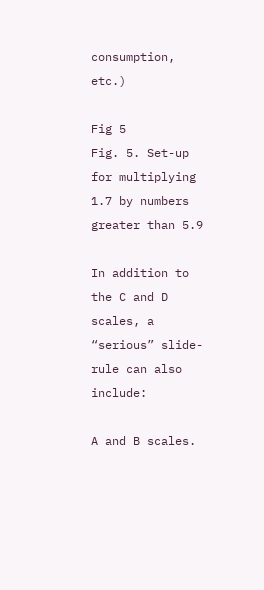consumption, etc.)

Fig 5
Fig. 5. Set-up for multiplying 1.7 by numbers greater than 5.9

In addition to the C and D scales, a “serious” slide-rule can also include:

A and B scales.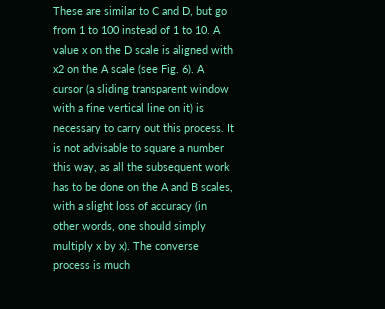These are similar to C and D, but go from 1 to 100 instead of 1 to 10. A value x on the D scale is aligned with x2 on the A scale (see Fig. 6). A cursor (a sliding transparent window with a fine vertical line on it) is necessary to carry out this process. It is not advisable to square a number this way, as all the subsequent work has to be done on the A and B scales, with a slight loss of accuracy (in other words, one should simply multiply x by x). The converse process is much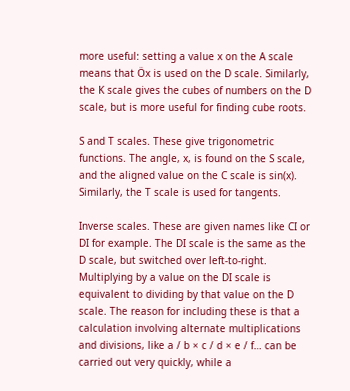more useful: setting a value x on the A scale means that Öx is used on the D scale. Similarly, the K scale gives the cubes of numbers on the D scale, but is more useful for finding cube roots.

S and T scales. These give trigonometric functions. The angle, x, is found on the S scale, and the aligned value on the C scale is sin(x). Similarly, the T scale is used for tangents.

Inverse scales. These are given names like CI or DI for example. The DI scale is the same as the D scale, but switched over left-to-right. Multiplying by a value on the DI scale is equivalent to dividing by that value on the D scale. The reason for including these is that a calculation involving alternate multiplications and divisions, like a / b × c / d × e / f… can be carried out very quickly, while a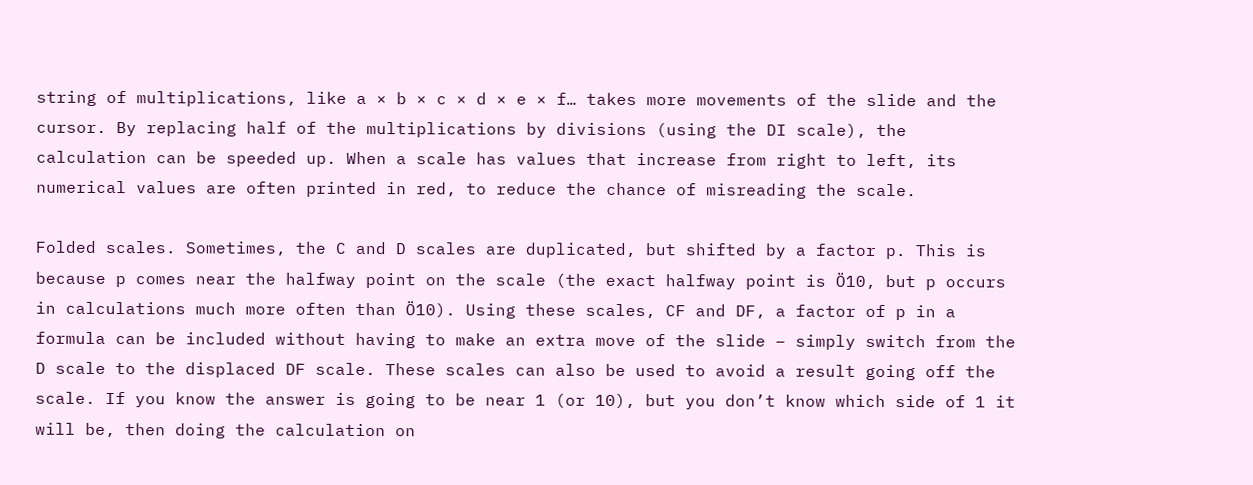string of multiplications, like a × b × c × d × e × f… takes more movements of the slide and the cursor. By replacing half of the multiplications by divisions (using the DI scale), the calculation can be speeded up. When a scale has values that increase from right to left, its numerical values are often printed in red, to reduce the chance of misreading the scale.

Folded scales. Sometimes, the C and D scales are duplicated, but shifted by a factor p. This is because p comes near the halfway point on the scale (the exact halfway point is Ö10, but p occurs in calculations much more often than Ö10). Using these scales, CF and DF, a factor of p in a formula can be included without having to make an extra move of the slide – simply switch from the D scale to the displaced DF scale. These scales can also be used to avoid a result going off the scale. If you know the answer is going to be near 1 (or 10), but you don’t know which side of 1 it will be, then doing the calculation on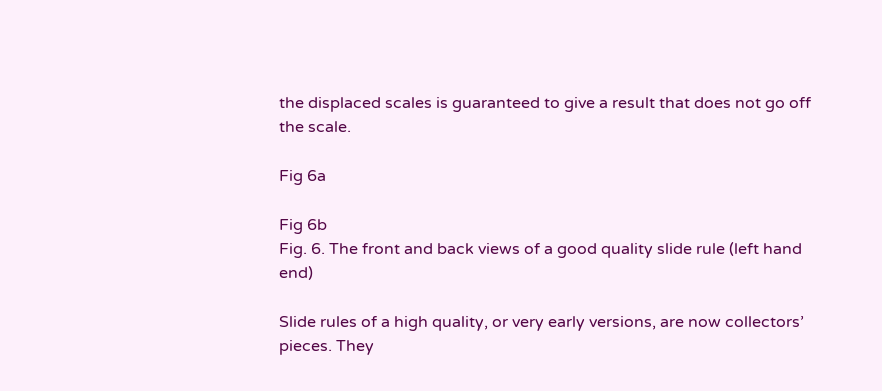the displaced scales is guaranteed to give a result that does not go off the scale.

Fig 6a

Fig 6b
Fig. 6. The front and back views of a good quality slide rule (left hand end)

Slide rules of a high quality, or very early versions, are now collectors’ pieces. They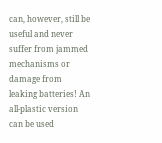can, however, still be useful and never suffer from jammed mechanisms or damage from leaking batteries! An all-plastic version can be used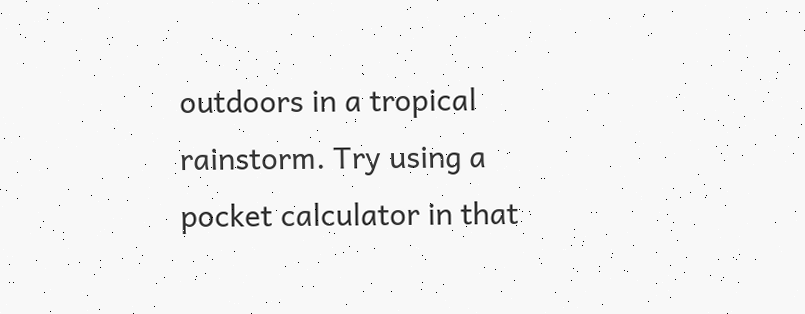outdoors in a tropical rainstorm. Try using a pocket calculator in that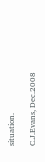situation.

C.J.Evans, Dec.2008